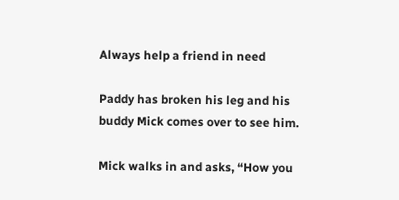Always help a friend in need

Paddy has broken his leg and his buddy Mick comes over to see him.

Mick walks in and asks, “How you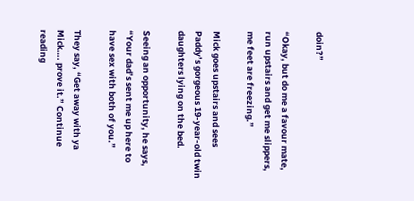doin?”

“Okay, but do me a favour mate, run upstairs and get me slippers, me feet are freezing.”

Mick goes upstairs and sees Paddy’s gorgeous 19-year-old twin daughters lying on the bed.

Seeing an opportunity, he says, “Your dad’s sent me up here to have sex with both of you.”

They say, “Get away with ya Mick…. prove it.” Continue reading